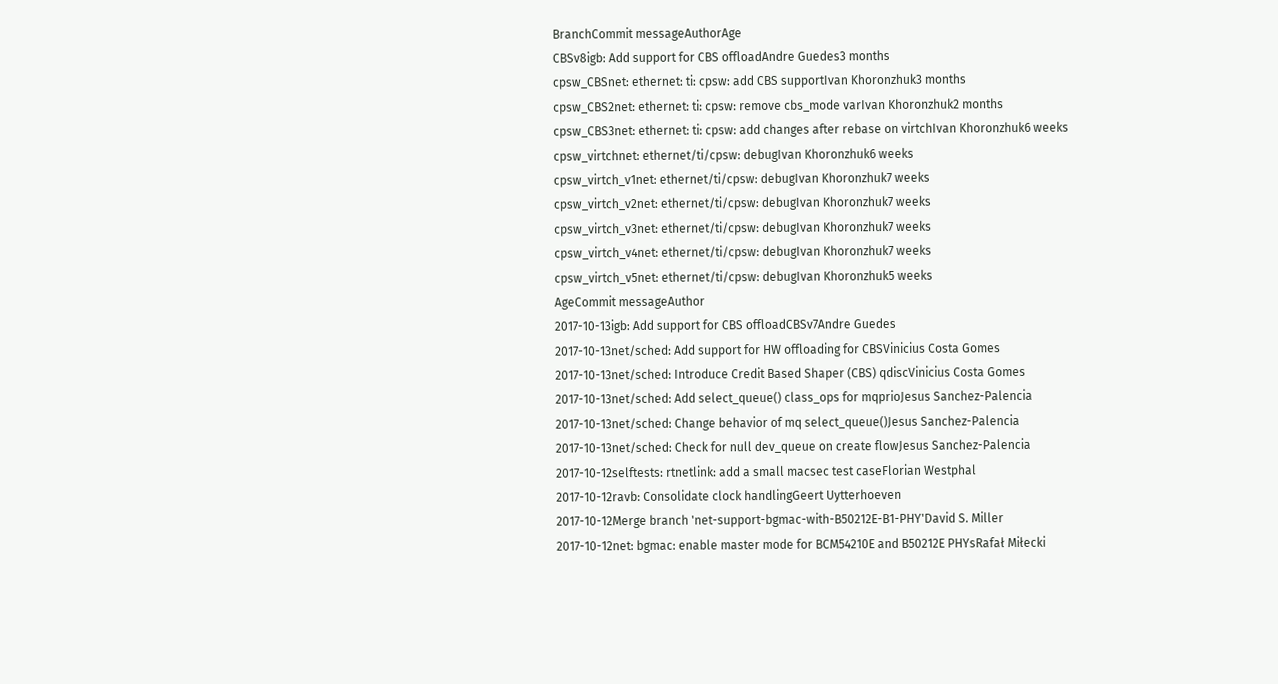BranchCommit messageAuthorAge
CBSv8igb: Add support for CBS offloadAndre Guedes3 months
cpsw_CBSnet: ethernet: ti: cpsw: add CBS supportIvan Khoronzhuk3 months
cpsw_CBS2net: ethernet: ti: cpsw: remove cbs_mode varIvan Khoronzhuk2 months
cpsw_CBS3net: ethernet: ti: cpsw: add changes after rebase on virtchIvan Khoronzhuk6 weeks
cpsw_virtchnet: ethernet/ti/cpsw: debugIvan Khoronzhuk6 weeks
cpsw_virtch_v1net: ethernet/ti/cpsw: debugIvan Khoronzhuk7 weeks
cpsw_virtch_v2net: ethernet/ti/cpsw: debugIvan Khoronzhuk7 weeks
cpsw_virtch_v3net: ethernet/ti/cpsw: debugIvan Khoronzhuk7 weeks
cpsw_virtch_v4net: ethernet/ti/cpsw: debugIvan Khoronzhuk7 weeks
cpsw_virtch_v5net: ethernet/ti/cpsw: debugIvan Khoronzhuk5 weeks
AgeCommit messageAuthor
2017-10-13igb: Add support for CBS offloadCBSv7Andre Guedes
2017-10-13net/sched: Add support for HW offloading for CBSVinicius Costa Gomes
2017-10-13net/sched: Introduce Credit Based Shaper (CBS) qdiscVinicius Costa Gomes
2017-10-13net/sched: Add select_queue() class_ops for mqprioJesus Sanchez-Palencia
2017-10-13net/sched: Change behavior of mq select_queue()Jesus Sanchez-Palencia
2017-10-13net/sched: Check for null dev_queue on create flowJesus Sanchez-Palencia
2017-10-12selftests: rtnetlink: add a small macsec test caseFlorian Westphal
2017-10-12ravb: Consolidate clock handlingGeert Uytterhoeven
2017-10-12Merge branch 'net-support-bgmac-with-B50212E-B1-PHY'David S. Miller
2017-10-12net: bgmac: enable master mode for BCM54210E and B50212E PHYsRafał Miłecki